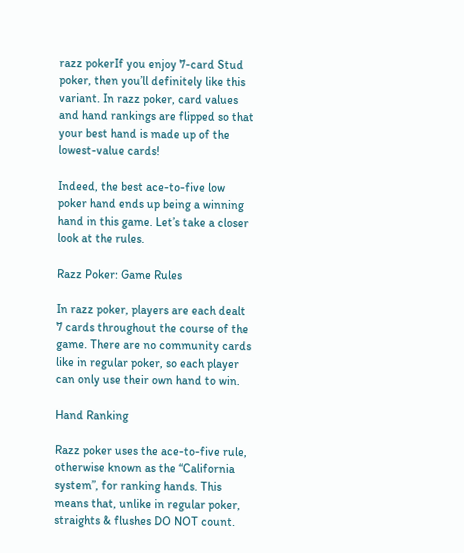razz pokerIf you enjoy 7-card Stud poker, then you’ll definitely like this variant. In razz poker, card values and hand rankings are flipped so that your best hand is made up of the lowest-value cards!

Indeed, the best ace-to-five low poker hand ends up being a winning hand in this game. Let’s take a closer look at the rules.

Razz Poker: Game Rules

In razz poker, players are each dealt 7 cards throughout the course of the game. There are no community cards like in regular poker, so each player can only use their own hand to win.

Hand Ranking

Razz poker uses the ace-to-five rule, otherwise known as the “California system”, for ranking hands. This means that, unlike in regular poker, straights & flushes DO NOT count.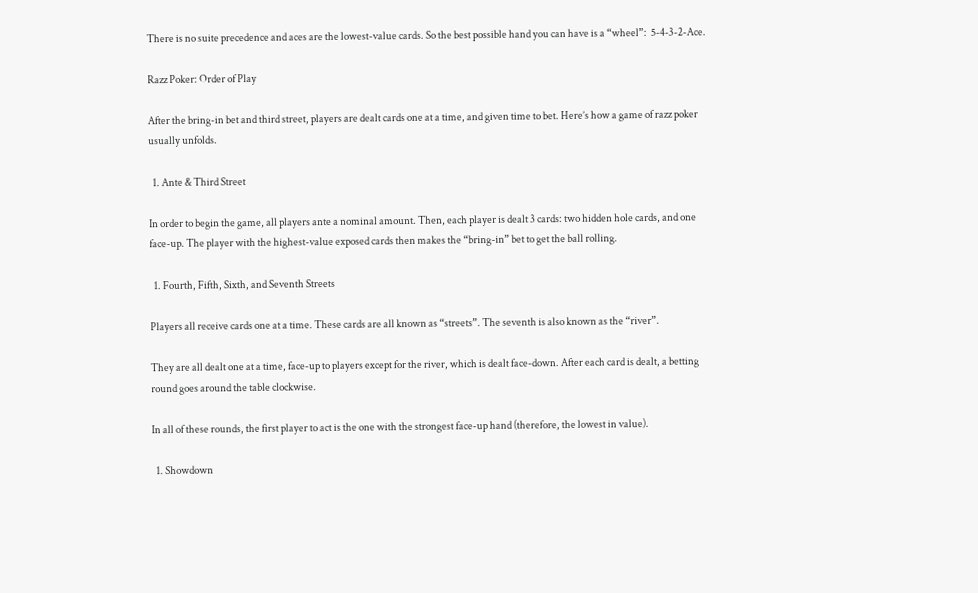There is no suite precedence and aces are the lowest-value cards. So the best possible hand you can have is a “wheel”:  5-4-3-2-Ace.

Razz Poker: Order of Play

After the bring-in bet and third street, players are dealt cards one at a time, and given time to bet. Here’s how a game of razz poker usually unfolds.

  1. Ante & Third Street

In order to begin the game, all players ante a nominal amount. Then, each player is dealt 3 cards: two hidden hole cards, and one face-up. The player with the highest-value exposed cards then makes the “bring-in” bet to get the ball rolling.

  1. Fourth, Fifth, Sixth, and Seventh Streets

Players all receive cards one at a time. These cards are all known as “streets”. The seventh is also known as the “river”.

They are all dealt one at a time, face-up to players except for the river, which is dealt face-down. After each card is dealt, a betting round goes around the table clockwise.

In all of these rounds, the first player to act is the one with the strongest face-up hand (therefore, the lowest in value).

  1. Showdown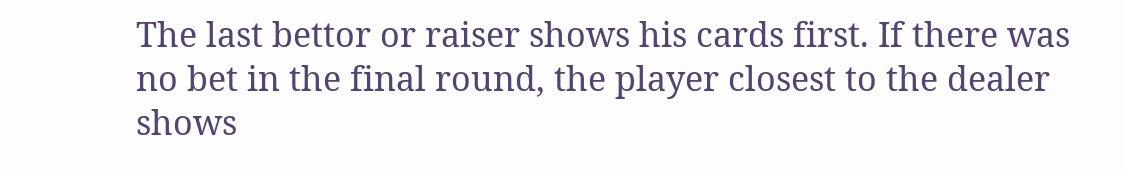The last bettor or raiser shows his cards first. If there was no bet in the final round, the player closest to the dealer shows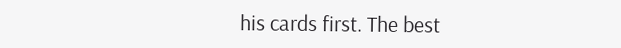his cards first. The best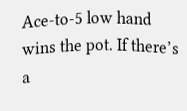Ace-to-5 low hand wins the pot. If there’s a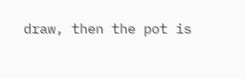draw, then the pot is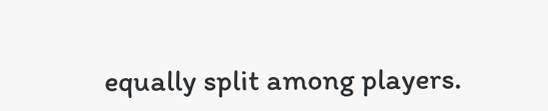equally split among players.